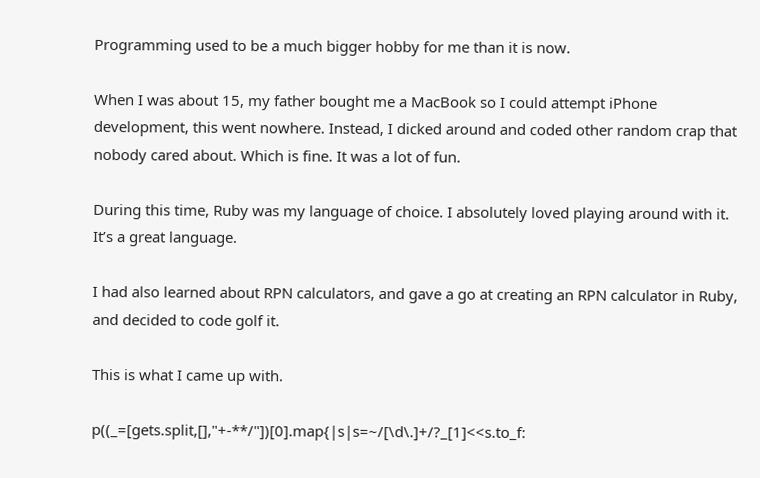Programming used to be a much bigger hobby for me than it is now.

When I was about 15, my father bought me a MacBook so I could attempt iPhone development, this went nowhere. Instead, I dicked around and coded other random crap that nobody cared about. Which is fine. It was a lot of fun.

During this time, Ruby was my language of choice. I absolutely loved playing around with it. It’s a great language.

I had also learned about RPN calculators, and gave a go at creating an RPN calculator in Ruby, and decided to code golf it.

This is what I came up with.

p((_=[gets.split,[],"+-**/"])[0].map{|s|s=~/[\d\.]+/?_[1]<<s.to_f: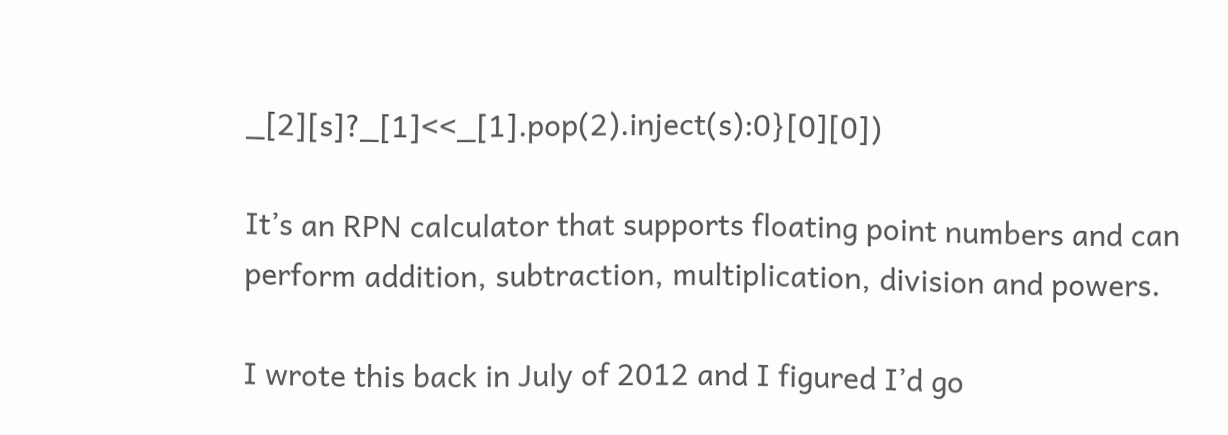_[2][s]?_[1]<<_[1].pop(2).inject(s):0}[0][0])

It’s an RPN calculator that supports floating point numbers and can perform addition, subtraction, multiplication, division and powers.

I wrote this back in July of 2012 and I figured I’d go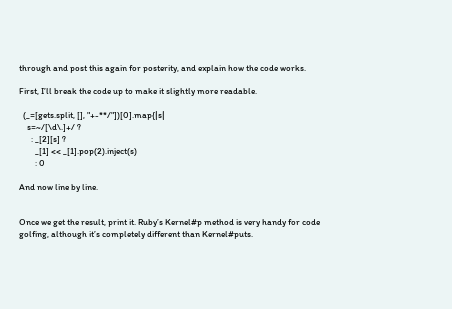through and post this again for posterity, and explain how the code works.

First, I’ll break the code up to make it slightly more readable.

  (_=[gets.split, [], "+-**/"])[0].map{|s|
    s=~/[\d\.]+/ ?
      : _[2][s] ?
        _[1] << _[1].pop(2).inject(s)
        : 0

And now line by line.


Once we get the result, print it. Ruby’s Kernel#p method is very handy for code golfing, although it’s completely different than Kernel#puts.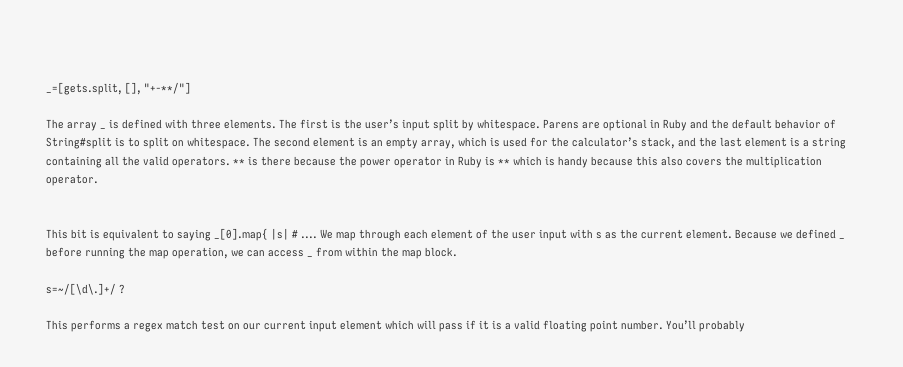_=[gets.split, [], "+-**/"]

The array _ is defined with three elements. The first is the user’s input split by whitespace. Parens are optional in Ruby and the default behavior of String#split is to split on whitespace. The second element is an empty array, which is used for the calculator’s stack, and the last element is a string containing all the valid operators. ** is there because the power operator in Ruby is ** which is handy because this also covers the multiplication operator.


This bit is equivalent to saying _[0].map{ |s| # .... We map through each element of the user input with s as the current element. Because we defined _ before running the map operation, we can access _ from within the map block.

s=~/[\d\.]+/ ?

This performs a regex match test on our current input element which will pass if it is a valid floating point number. You’ll probably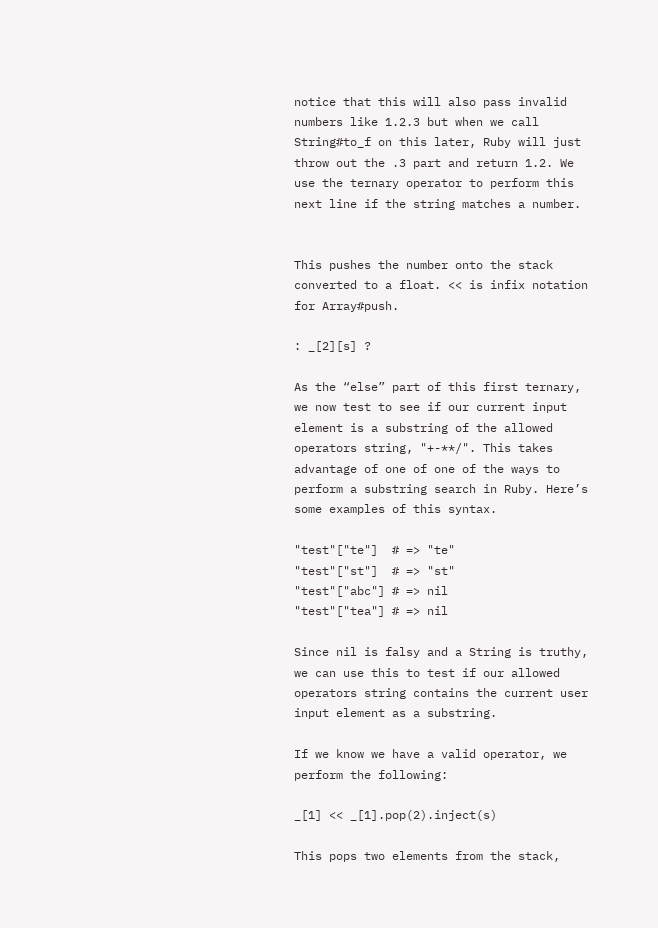notice that this will also pass invalid numbers like 1.2.3 but when we call String#to_f on this later, Ruby will just throw out the .3 part and return 1.2. We use the ternary operator to perform this next line if the string matches a number.


This pushes the number onto the stack converted to a float. << is infix notation for Array#push.

: _[2][s] ?

As the “else” part of this first ternary, we now test to see if our current input element is a substring of the allowed operators string, "+-**/". This takes advantage of one of one of the ways to perform a substring search in Ruby. Here’s some examples of this syntax.

"test"["te"]  # => "te"
"test"["st"]  # => "st"
"test"["abc"] # => nil
"test"["tea"] # => nil

Since nil is falsy and a String is truthy, we can use this to test if our allowed operators string contains the current user input element as a substring.

If we know we have a valid operator, we perform the following:

_[1] << _[1].pop(2).inject(s)

This pops two elements from the stack,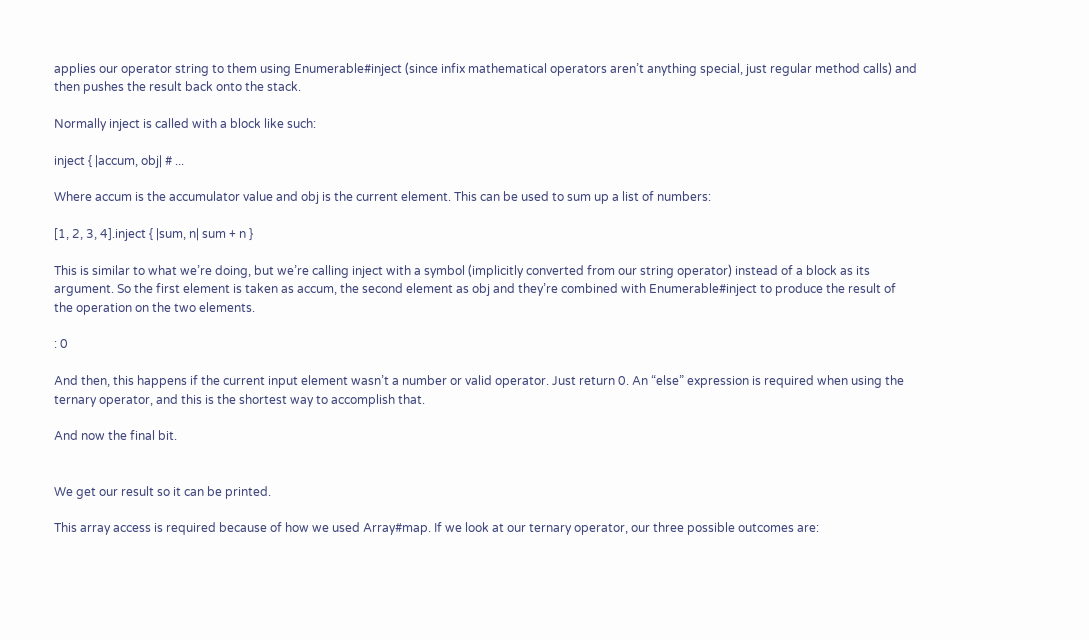applies our operator string to them using Enumerable#inject (since infix mathematical operators aren’t anything special, just regular method calls) and then pushes the result back onto the stack.

Normally inject is called with a block like such:

inject { |accum, obj| # ...

Where accum is the accumulator value and obj is the current element. This can be used to sum up a list of numbers:

[1, 2, 3, 4].inject { |sum, n| sum + n }

This is similar to what we’re doing, but we’re calling inject with a symbol (implicitly converted from our string operator) instead of a block as its argument. So the first element is taken as accum, the second element as obj and they’re combined with Enumerable#inject to produce the result of the operation on the two elements.

: 0

And then, this happens if the current input element wasn’t a number or valid operator. Just return 0. An “else” expression is required when using the ternary operator, and this is the shortest way to accomplish that.

And now the final bit.


We get our result so it can be printed.

This array access is required because of how we used Array#map. If we look at our ternary operator, our three possible outcomes are: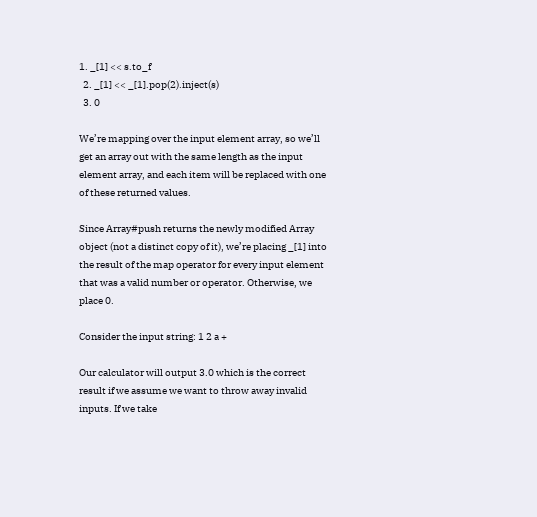1. _[1] << s.to_f
  2. _[1] << _[1].pop(2).inject(s)
  3. 0

We’re mapping over the input element array, so we’ll get an array out with the same length as the input element array, and each item will be replaced with one of these returned values.

Since Array#push returns the newly modified Array object (not a distinct copy of it), we’re placing _[1] into the result of the map operator for every input element that was a valid number or operator. Otherwise, we place 0.

Consider the input string: 1 2 a +

Our calculator will output 3.0 which is the correct result if we assume we want to throw away invalid inputs. If we take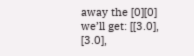away the [0][0] we’ll get: [[3.0], [3.0],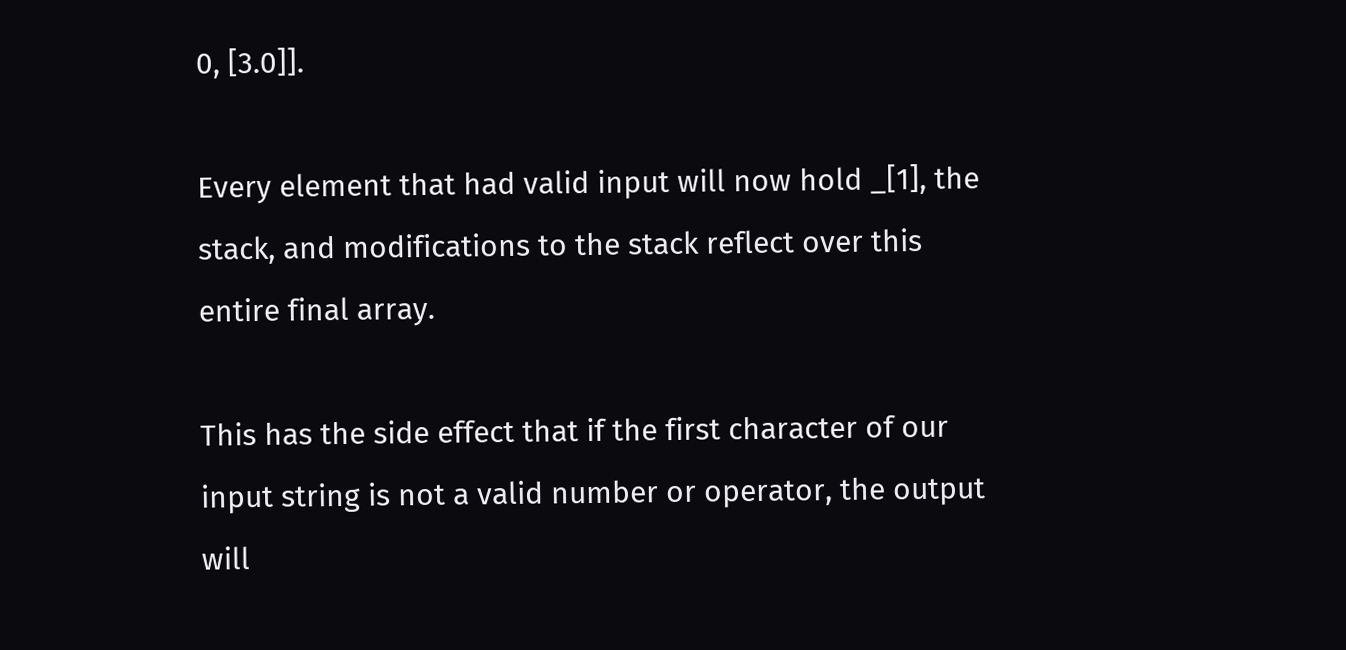0, [3.0]].

Every element that had valid input will now hold _[1], the stack, and modifications to the stack reflect over this entire final array.

This has the side effect that if the first character of our input string is not a valid number or operator, the output will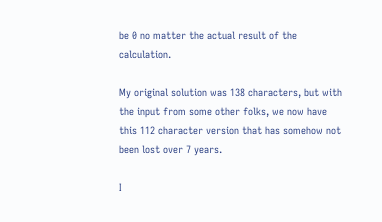be 0 no matter the actual result of the calculation.

My original solution was 138 characters, but with the input from some other folks, we now have this 112 character version that has somehow not been lost over 7 years.

I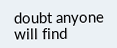doubt anyone will find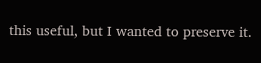this useful, but I wanted to preserve it.